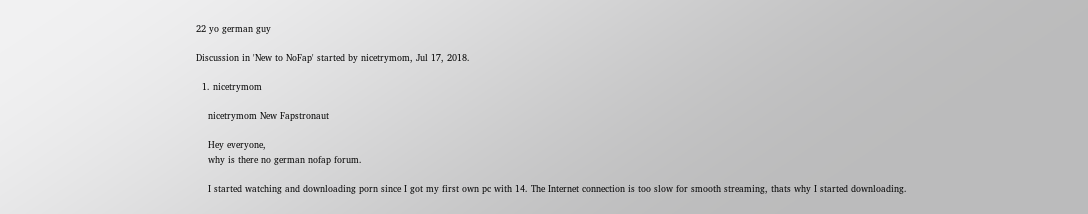22 yo german guy

Discussion in 'New to NoFap' started by nicetrymom, Jul 17, 2018.

  1. nicetrymom

    nicetrymom New Fapstronaut

    Hey everyone,
    why is there no german nofap forum.

    I started watching and downloading porn since I got my first own pc with 14. The Internet connection is too slow for smooth streaming, thats why I started downloading.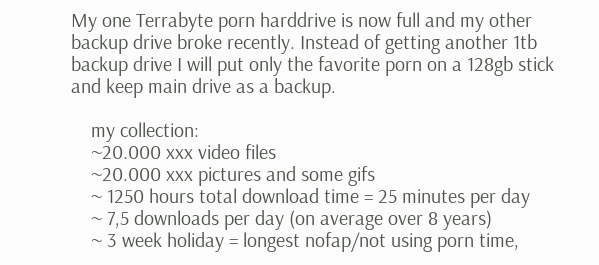My one Terrabyte porn harddrive is now full and my other backup drive broke recently. Instead of getting another 1tb backup drive I will put only the favorite porn on a 128gb stick and keep main drive as a backup.

    my collection:
    ~20.000 xxx video files
    ~20.000 xxx pictures and some gifs
    ~ 1250 hours total download time = 25 minutes per day
    ~ 7,5 downloads per day (on average over 8 years)
    ~ 3 week holiday = longest nofap/not using porn time,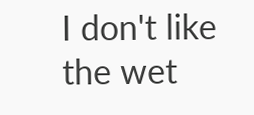I don't like the wet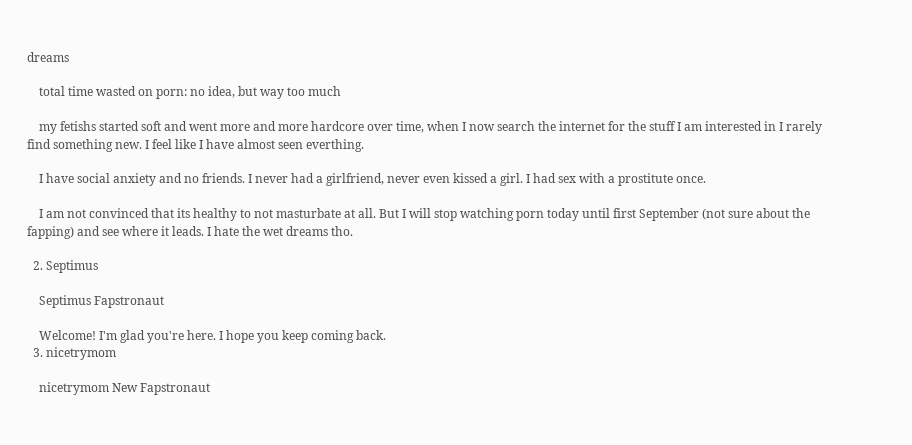dreams

    total time wasted on porn: no idea, but way too much

    my fetishs started soft and went more and more hardcore over time, when I now search the internet for the stuff I am interested in I rarely find something new. I feel like I have almost seen everthing.

    I have social anxiety and no friends. I never had a girlfriend, never even kissed a girl. I had sex with a prostitute once.

    I am not convinced that its healthy to not masturbate at all. But I will stop watching porn today until first September (not sure about the fapping) and see where it leads. I hate the wet dreams tho.

  2. Septimus

    Septimus Fapstronaut

    Welcome! I'm glad you're here. I hope you keep coming back.
  3. nicetrymom

    nicetrymom New Fapstronaut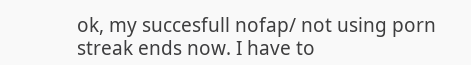ok, my succesfull nofap/ not using porn streak ends now. I have to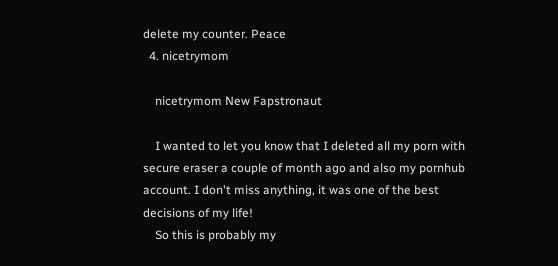delete my counter. Peace
  4. nicetrymom

    nicetrymom New Fapstronaut

    I wanted to let you know that I deleted all my porn with secure eraser a couple of month ago and also my pornhub account. I don't miss anything, it was one of the best decisions of my life!
    So this is probably my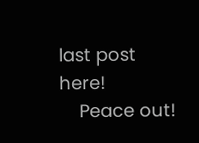last post here!
    Peace out!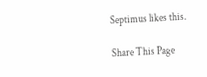Septimus likes this.

Share This Page